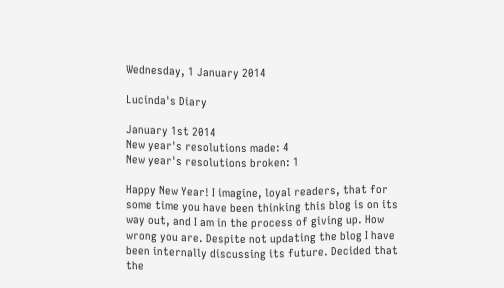Wednesday, 1 January 2014

Lucinda's Diary

January 1st 2014
New year's resolutions made: 4
New year's resolutions broken: 1

Happy New Year! I imagine, loyal readers, that for some time you have been thinking this blog is on its way out, and I am in the process of giving up. How wrong you are. Despite not updating the blog I have been internally discussing its future. Decided that the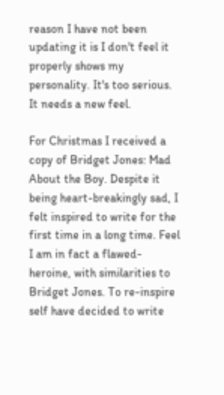reason I have not been updating it is I don't feel it properly shows my personality. It's too serious. It needs a new feel.

For Christmas I received a copy of Bridget Jones: Mad About the Boy. Despite it being heart-breakingly sad, I felt inspired to write for the first time in a long time. Feel I am in fact a flawed-heroine, with similarities to Bridget Jones. To re-inspire self have decided to write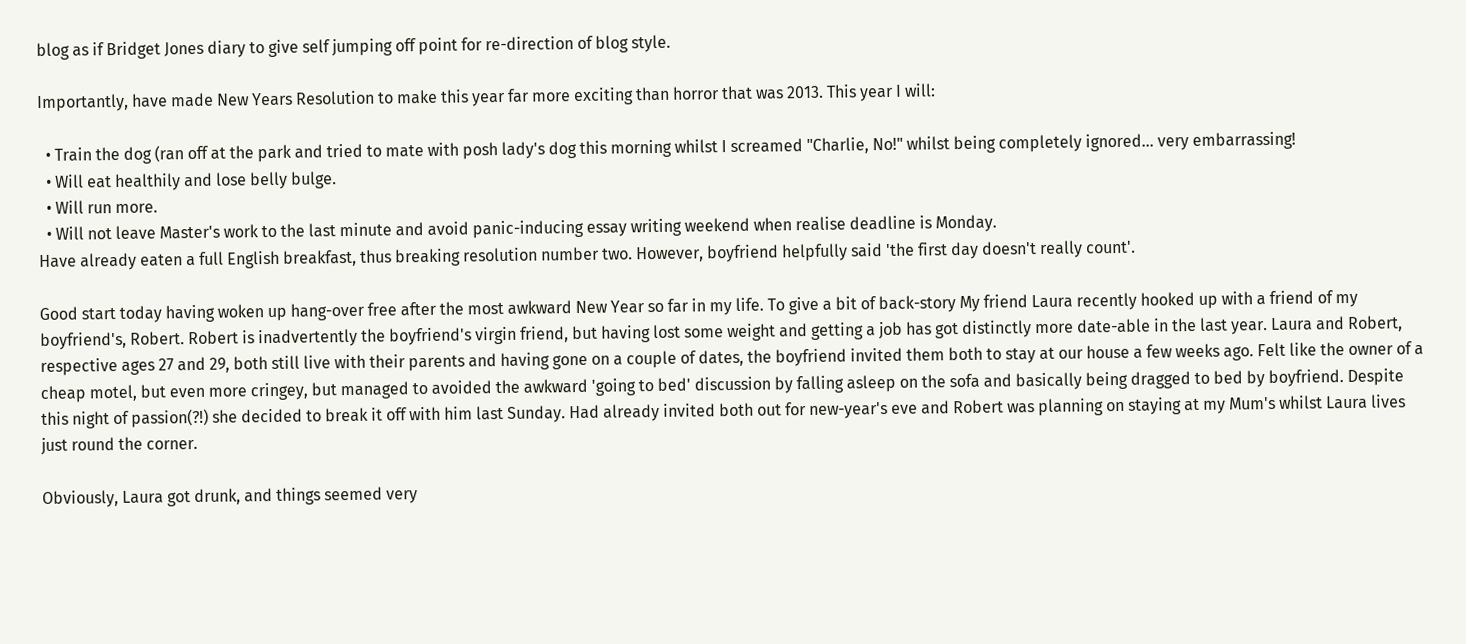blog as if Bridget Jones diary to give self jumping off point for re-direction of blog style.

Importantly, have made New Years Resolution to make this year far more exciting than horror that was 2013. This year I will:

  • Train the dog (ran off at the park and tried to mate with posh lady's dog this morning whilst I screamed "Charlie, No!" whilst being completely ignored... very embarrassing!
  • Will eat healthily and lose belly bulge.
  • Will run more.
  • Will not leave Master's work to the last minute and avoid panic-inducing essay writing weekend when realise deadline is Monday.
Have already eaten a full English breakfast, thus breaking resolution number two. However, boyfriend helpfully said 'the first day doesn't really count'.

Good start today having woken up hang-over free after the most awkward New Year so far in my life. To give a bit of back-story My friend Laura recently hooked up with a friend of my boyfriend's, Robert. Robert is inadvertently the boyfriend's virgin friend, but having lost some weight and getting a job has got distinctly more date-able in the last year. Laura and Robert, respective ages 27 and 29, both still live with their parents and having gone on a couple of dates, the boyfriend invited them both to stay at our house a few weeks ago. Felt like the owner of a cheap motel, but even more cringey, but managed to avoided the awkward 'going to bed' discussion by falling asleep on the sofa and basically being dragged to bed by boyfriend. Despite this night of passion(?!) she decided to break it off with him last Sunday. Had already invited both out for new-year's eve and Robert was planning on staying at my Mum's whilst Laura lives just round the corner.

Obviously, Laura got drunk, and things seemed very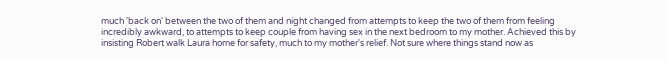much 'back on' between the two of them and night changed from attempts to keep the two of them from feeling incredibly awkward, to attempts to keep couple from having sex in the next bedroom to my mother. Achieved this by insisting Robert walk Laura home for safety, much to my mother's relief. Not sure where things stand now as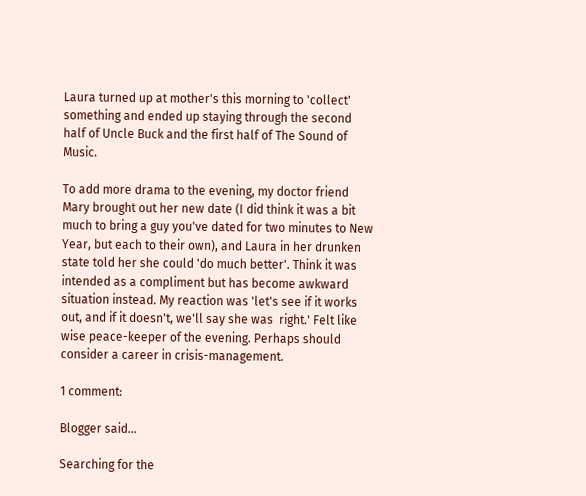Laura turned up at mother's this morning to 'collect' something and ended up staying through the second  half of Uncle Buck and the first half of The Sound of Music.

To add more drama to the evening, my doctor friend Mary brought out her new date (I did think it was a bit much to bring a guy you've dated for two minutes to New Year, but each to their own), and Laura in her drunken state told her she could 'do much better'. Think it was intended as a compliment but has become awkward situation instead. My reaction was 'let's see if it works out, and if it doesn't, we'll say she was  right.' Felt like wise peace-keeper of the evening. Perhaps should consider a career in crisis-management.

1 comment:

Blogger said...

Searching for the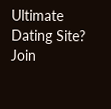Ultimate Dating Site? Join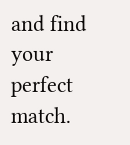and find your perfect match.